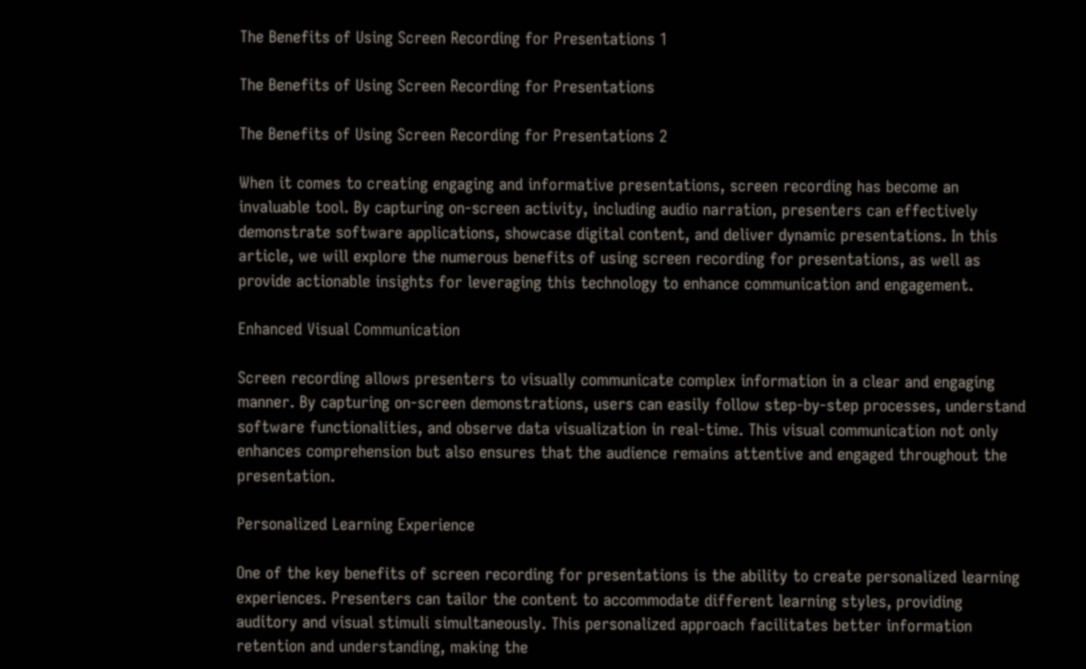The Benefits of Using Screen Recording for Presentations 1

The Benefits of Using Screen Recording for Presentations

The Benefits of Using Screen Recording for Presentations 2

When it comes to creating engaging and informative presentations, screen recording has become an invaluable tool. By capturing on-screen activity, including audio narration, presenters can effectively demonstrate software applications, showcase digital content, and deliver dynamic presentations. In this article, we will explore the numerous benefits of using screen recording for presentations, as well as provide actionable insights for leveraging this technology to enhance communication and engagement.

Enhanced Visual Communication

Screen recording allows presenters to visually communicate complex information in a clear and engaging manner. By capturing on-screen demonstrations, users can easily follow step-by-step processes, understand software functionalities, and observe data visualization in real-time. This visual communication not only enhances comprehension but also ensures that the audience remains attentive and engaged throughout the presentation.

Personalized Learning Experience

One of the key benefits of screen recording for presentations is the ability to create personalized learning experiences. Presenters can tailor the content to accommodate different learning styles, providing auditory and visual stimuli simultaneously. This personalized approach facilitates better information retention and understanding, making the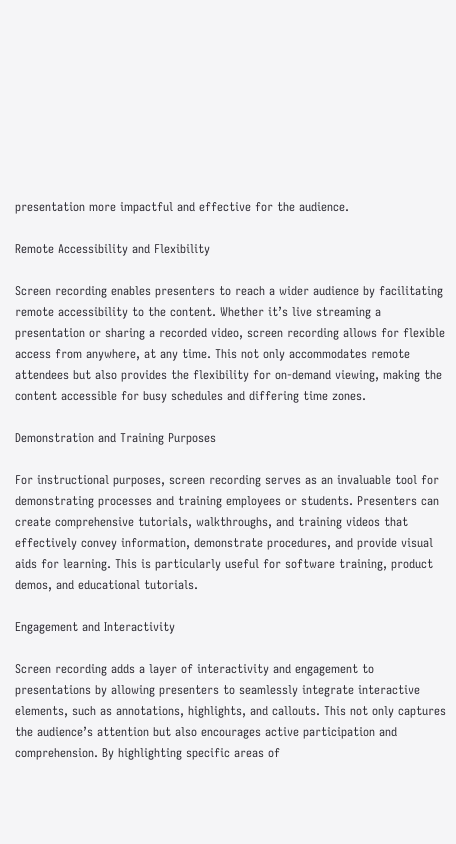presentation more impactful and effective for the audience.

Remote Accessibility and Flexibility

Screen recording enables presenters to reach a wider audience by facilitating remote accessibility to the content. Whether it’s live streaming a presentation or sharing a recorded video, screen recording allows for flexible access from anywhere, at any time. This not only accommodates remote attendees but also provides the flexibility for on-demand viewing, making the content accessible for busy schedules and differing time zones.

Demonstration and Training Purposes

For instructional purposes, screen recording serves as an invaluable tool for demonstrating processes and training employees or students. Presenters can create comprehensive tutorials, walkthroughs, and training videos that effectively convey information, demonstrate procedures, and provide visual aids for learning. This is particularly useful for software training, product demos, and educational tutorials.

Engagement and Interactivity

Screen recording adds a layer of interactivity and engagement to presentations by allowing presenters to seamlessly integrate interactive elements, such as annotations, highlights, and callouts. This not only captures the audience’s attention but also encourages active participation and comprehension. By highlighting specific areas of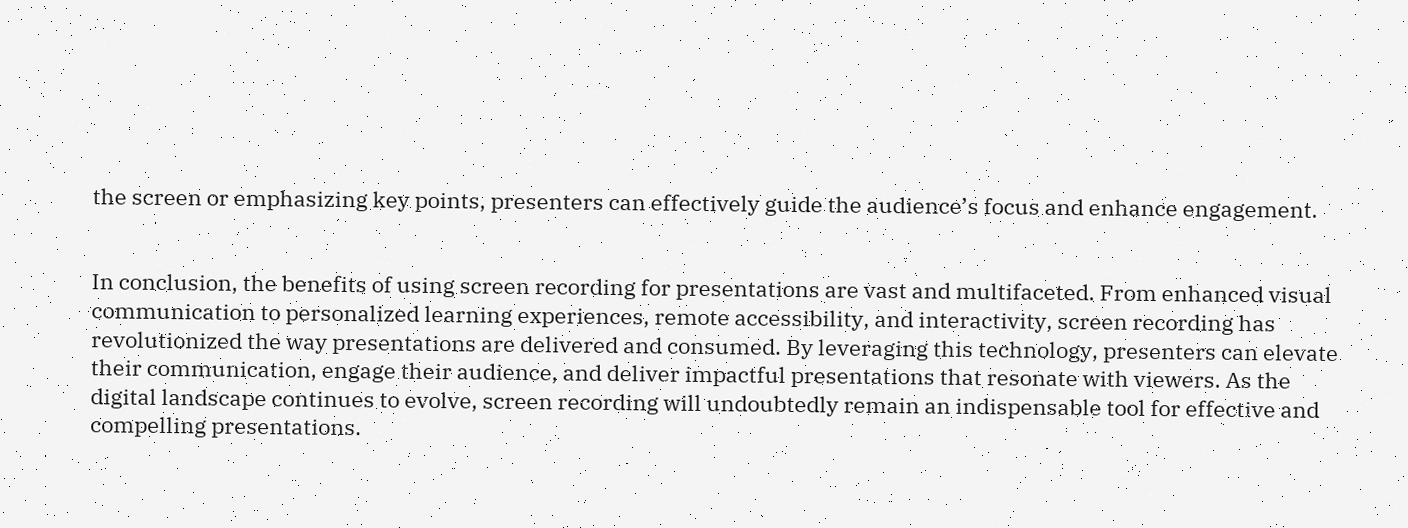the screen or emphasizing key points, presenters can effectively guide the audience’s focus and enhance engagement.


In conclusion, the benefits of using screen recording for presentations are vast and multifaceted. From enhanced visual communication to personalized learning experiences, remote accessibility, and interactivity, screen recording has revolutionized the way presentations are delivered and consumed. By leveraging this technology, presenters can elevate their communication, engage their audience, and deliver impactful presentations that resonate with viewers. As the digital landscape continues to evolve, screen recording will undoubtedly remain an indispensable tool for effective and compelling presentations.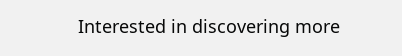Interested in discovering more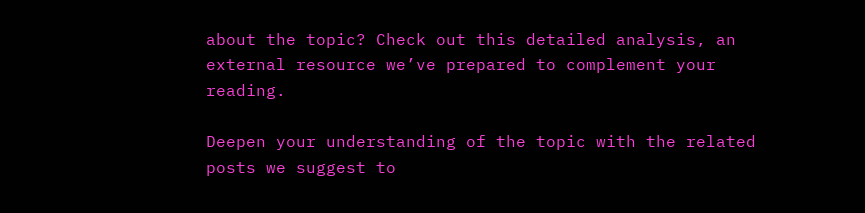about the topic? Check out this detailed analysis, an external resource we’ve prepared to complement your reading.

Deepen your understanding of the topic with the related posts we suggest to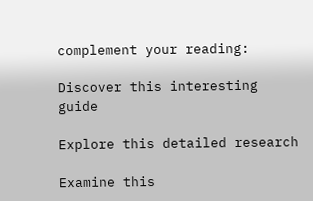complement your reading:

Discover this interesting guide

Explore this detailed research

Examine this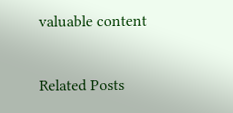valuable content

Related Posts